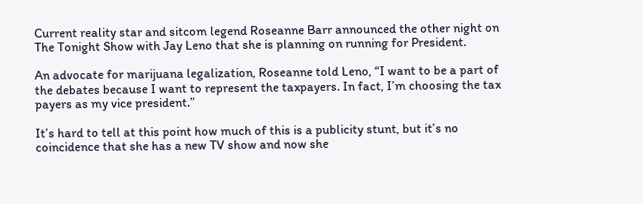Current reality star and sitcom legend Roseanne Barr announced the other night on The Tonight Show with Jay Leno that she is planning on running for President.

An advocate for marijuana legalization, Roseanne told Leno, “I want to be a part of the debates because I want to represent the taxpayers. In fact, I’m choosing the tax payers as my vice president.”

It’s hard to tell at this point how much of this is a publicity stunt, but it’s no coincidence that she has a new TV show and now she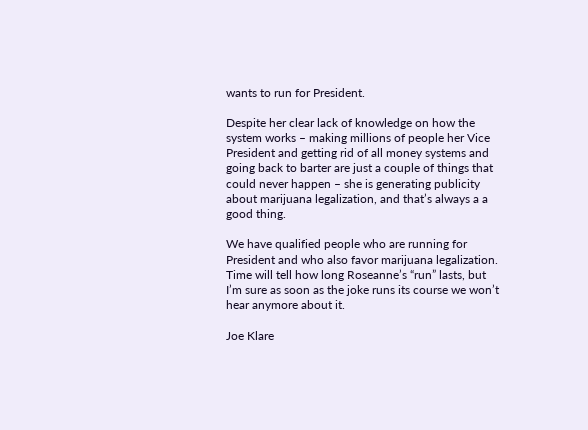wants to run for President.

Despite her clear lack of knowledge on how the system works – making millions of people her Vice President and getting rid of all money systems and going back to barter are just a couple of things that could never happen – she is generating publicity about marijuana legalization, and that’s always a a good thing.

We have qualified people who are running for President and who also favor marijuana legalization. Time will tell how long Roseanne’s “run” lasts, but I’m sure as soon as the joke runs its course we won’t hear anymore about it.

Joe Klare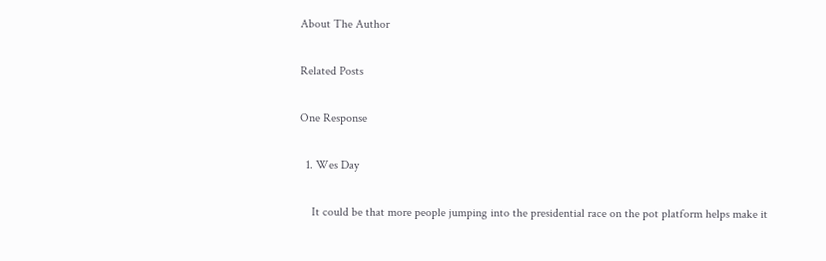About The Author

Related Posts

One Response

  1. Wes Day

    It could be that more people jumping into the presidential race on the pot platform helps make it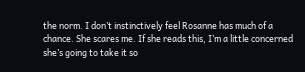the norm. I don’t instinctively feel Rosanne has much of a chance. She scares me. If she reads this, I’m a little concerned she’s going to take it so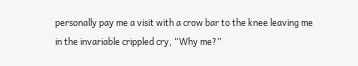personally pay me a visit with a crow bar to the knee leaving me in the invariable crippled cry, “Why me?”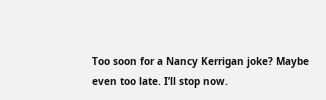Too soon for a Nancy Kerrigan joke? Maybe even too late. I’ll stop now.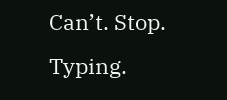Can’t. Stop. Typing.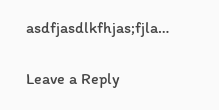asdfjasdlkfhjas;fjla…

Leave a Reply